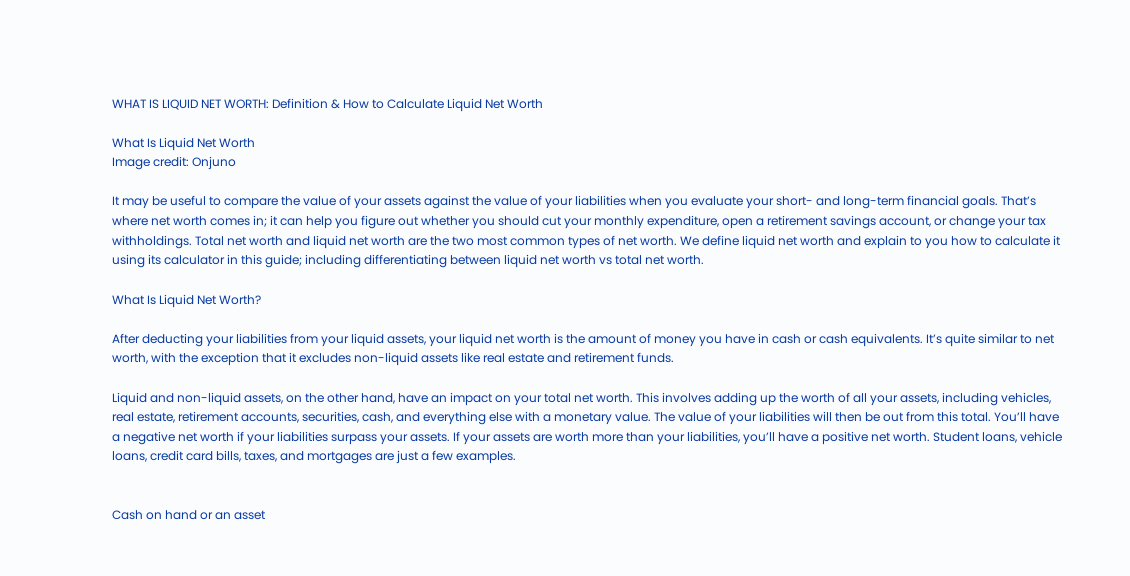WHAT IS LIQUID NET WORTH: Definition & How to Calculate Liquid Net Worth

What Is Liquid Net Worth
Image credit: Onjuno

It may be useful to compare the value of your assets against the value of your liabilities when you evaluate your short- and long-term financial goals. That’s where net worth comes in; it can help you figure out whether you should cut your monthly expenditure, open a retirement savings account, or change your tax withholdings. Total net worth and liquid net worth are the two most common types of net worth. We define liquid net worth and explain to you how to calculate it using its calculator in this guide; including differentiating between liquid net worth vs total net worth.

What Is Liquid Net Worth?

After deducting your liabilities from your liquid assets, your liquid net worth is the amount of money you have in cash or cash equivalents. It’s quite similar to net worth, with the exception that it excludes non-liquid assets like real estate and retirement funds.

Liquid and non-liquid assets, on the other hand, have an impact on your total net worth. This involves adding up the worth of all your assets, including vehicles, real estate, retirement accounts, securities, cash, and everything else with a monetary value. The value of your liabilities will then be out from this total. You’ll have a negative net worth if your liabilities surpass your assets. If your assets are worth more than your liabilities, you’ll have a positive net worth. Student loans, vehicle loans, credit card bills, taxes, and mortgages are just a few examples.


Cash on hand or an asset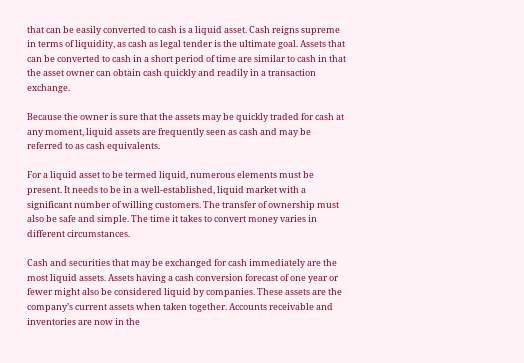that can be easily converted to cash is a liquid asset. Cash reigns supreme in terms of liquidity, as cash as legal tender is the ultimate goal. Assets that can be converted to cash in a short period of time are similar to cash in that the asset owner can obtain cash quickly and readily in a transaction exchange.

Because the owner is sure that the assets may be quickly traded for cash at any moment, liquid assets are frequently seen as cash and may be referred to as cash equivalents.

For a liquid asset to be termed liquid, numerous elements must be present. It needs to be in a well-established, liquid market with a significant number of willing customers. The transfer of ownership must also be safe and simple. The time it takes to convert money varies in different circumstances.

Cash and securities that may be exchanged for cash immediately are the most liquid assets. Assets having a cash conversion forecast of one year or fewer might also be considered liquid by companies. These assets are the company’s current assets when taken together. Accounts receivable and inventories are now in the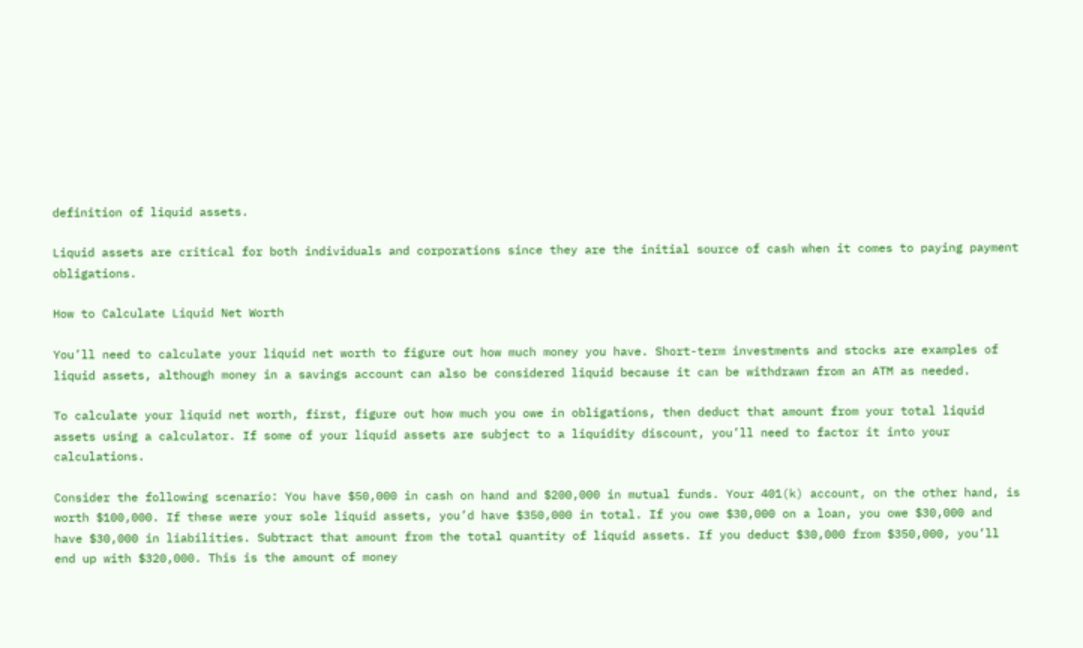definition of liquid assets.

Liquid assets are critical for both individuals and corporations since they are the initial source of cash when it comes to paying payment obligations.

How to Calculate Liquid Net Worth

You’ll need to calculate your liquid net worth to figure out how much money you have. Short-term investments and stocks are examples of liquid assets, although money in a savings account can also be considered liquid because it can be withdrawn from an ATM as needed.

To calculate your liquid net worth, first, figure out how much you owe in obligations, then deduct that amount from your total liquid assets using a calculator. If some of your liquid assets are subject to a liquidity discount, you’ll need to factor it into your calculations.

Consider the following scenario: You have $50,000 in cash on hand and $200,000 in mutual funds. Your 401(k) account, on the other hand, is worth $100,000. If these were your sole liquid assets, you’d have $350,000 in total. If you owe $30,000 on a loan, you owe $30,000 and have $30,000 in liabilities. Subtract that amount from the total quantity of liquid assets. If you deduct $30,000 from $350,000, you’ll end up with $320,000. This is the amount of money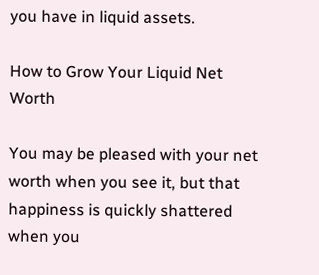you have in liquid assets.

How to Grow Your Liquid Net Worth

You may be pleased with your net worth when you see it, but that happiness is quickly shattered when you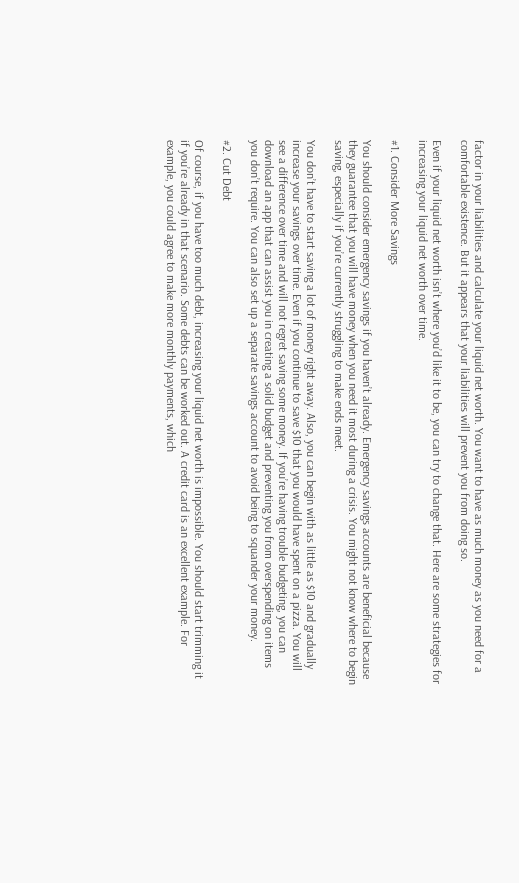factor in your liabilities and calculate your liquid net worth. You want to have as much money as you need for a comfortable existence. But it appears that your liabilities will prevent you from doing so.

Even if your liquid net worth isn’t where you’d like it to be, you can try to change that. Here are some strategies for increasing your liquid net worth over time.

#1. Consider More Savings

You should consider emergency savings if you haven’t already. Emergency savings accounts are beneficial because they guarantee that you will have money when you need it most during a crisis. You might not know where to begin saving, especially if you’re currently struggling to make ends meet.

You don’t have to start saving a lot of money right away. Also, you can begin with as little as $10 and gradually increase your savings over time. Even if you continue to save $10 that you would have spent on a pizza. You will see a difference over time and will not regret saving some money. If you’re having trouble budgeting, you can download an app that can assist you in creating a solid budget and preventing you from overspending on items you don’t require. You can also set up a separate savings account to avoid being to squander your money.

#2. Cut Debt

Of course, if you have too much debt, increasing your liquid net worth is impossible. You should start trimming it if you’re already in that scenario. Some debts can be worked out. A credit card is an excellent example. For example, you could agree to make more monthly payments, which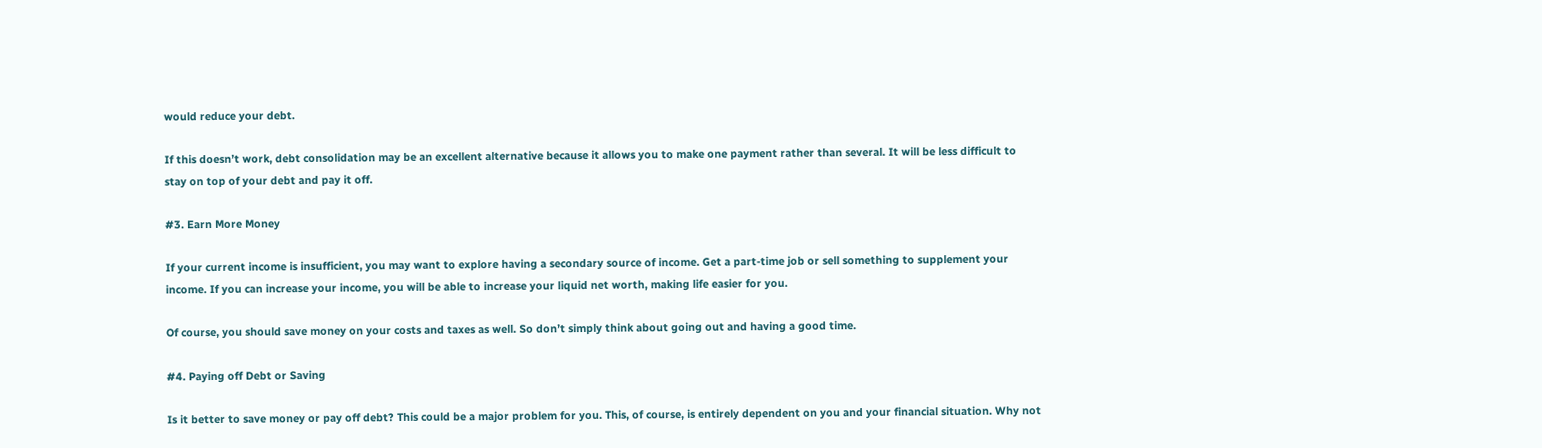would reduce your debt.

If this doesn’t work, debt consolidation may be an excellent alternative because it allows you to make one payment rather than several. It will be less difficult to stay on top of your debt and pay it off.

#3. Earn More Money

If your current income is insufficient, you may want to explore having a secondary source of income. Get a part-time job or sell something to supplement your income. If you can increase your income, you will be able to increase your liquid net worth, making life easier for you.

Of course, you should save money on your costs and taxes as well. So don’t simply think about going out and having a good time.

#4. Paying off Debt or Saving

Is it better to save money or pay off debt? This could be a major problem for you. This, of course, is entirely dependent on you and your financial situation. Why not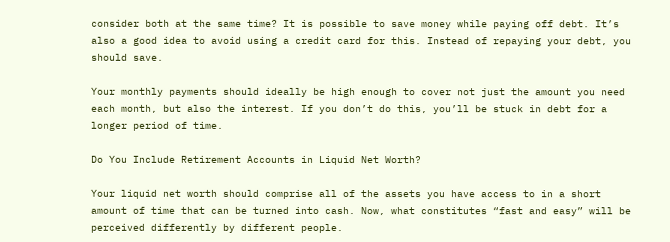consider both at the same time? It is possible to save money while paying off debt. It’s also a good idea to avoid using a credit card for this. Instead of repaying your debt, you should save.

Your monthly payments should ideally be high enough to cover not just the amount you need each month, but also the interest. If you don’t do this, you’ll be stuck in debt for a longer period of time.

Do You Include Retirement Accounts in Liquid Net Worth?

Your liquid net worth should comprise all of the assets you have access to in a short amount of time that can be turned into cash. Now, what constitutes “fast and easy” will be perceived differently by different people.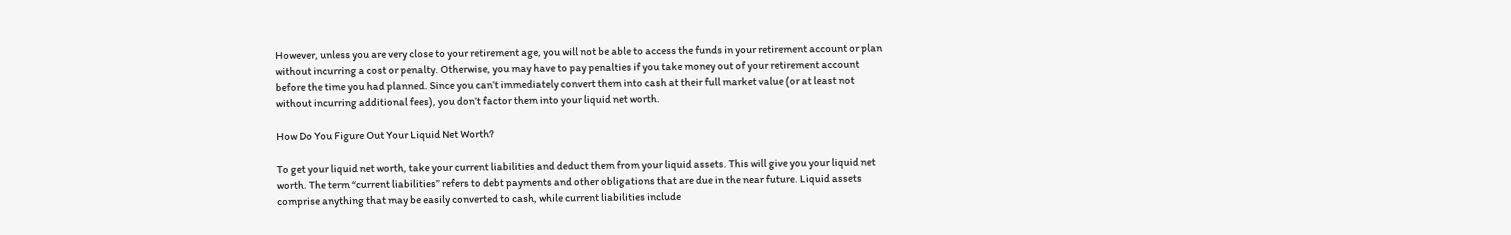However, unless you are very close to your retirement age, you will not be able to access the funds in your retirement account or plan without incurring a cost or penalty. Otherwise, you may have to pay penalties if you take money out of your retirement account before the time you had planned. Since you can’t immediately convert them into cash at their full market value (or at least not without incurring additional fees), you don’t factor them into your liquid net worth.

How Do You Figure Out Your Liquid Net Worth?

To get your liquid net worth, take your current liabilities and deduct them from your liquid assets. This will give you your liquid net worth. The term “current liabilities” refers to debt payments and other obligations that are due in the near future. Liquid assets comprise anything that may be easily converted to cash, while current liabilities include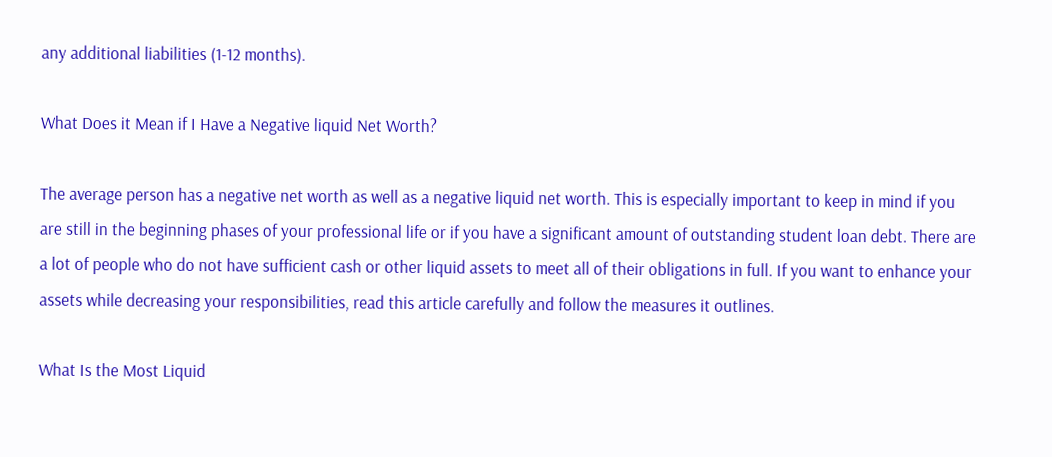any additional liabilities (1-12 months).

What Does it Mean if I Have a Negative liquid Net Worth?

The average person has a negative net worth as well as a negative liquid net worth. This is especially important to keep in mind if you are still in the beginning phases of your professional life or if you have a significant amount of outstanding student loan debt. There are a lot of people who do not have sufficient cash or other liquid assets to meet all of their obligations in full. If you want to enhance your assets while decreasing your responsibilities, read this article carefully and follow the measures it outlines.

What Is the Most Liquid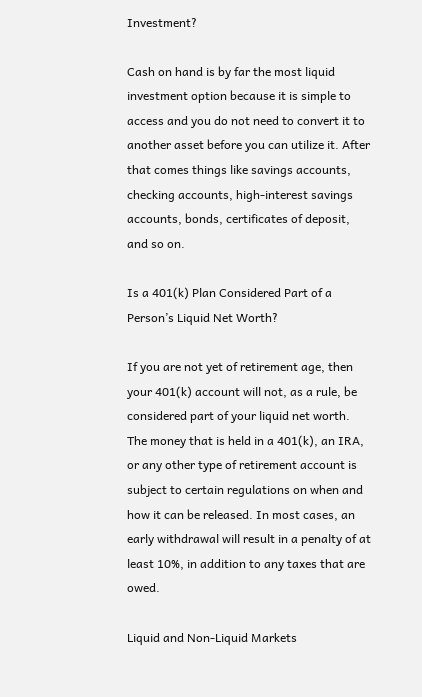Investment?

Cash on hand is by far the most liquid investment option because it is simple to access and you do not need to convert it to another asset before you can utilize it. After that comes things like savings accounts, checking accounts, high-interest savings accounts, bonds, certificates of deposit, and so on.

Is a 401(k) Plan Considered Part of a Person’s Liquid Net Worth?

If you are not yet of retirement age, then your 401(k) account will not, as a rule, be considered part of your liquid net worth. The money that is held in a 401(k), an IRA, or any other type of retirement account is subject to certain regulations on when and how it can be released. In most cases, an early withdrawal will result in a penalty of at least 10%, in addition to any taxes that are owed.

Liquid and Non-Liquid Markets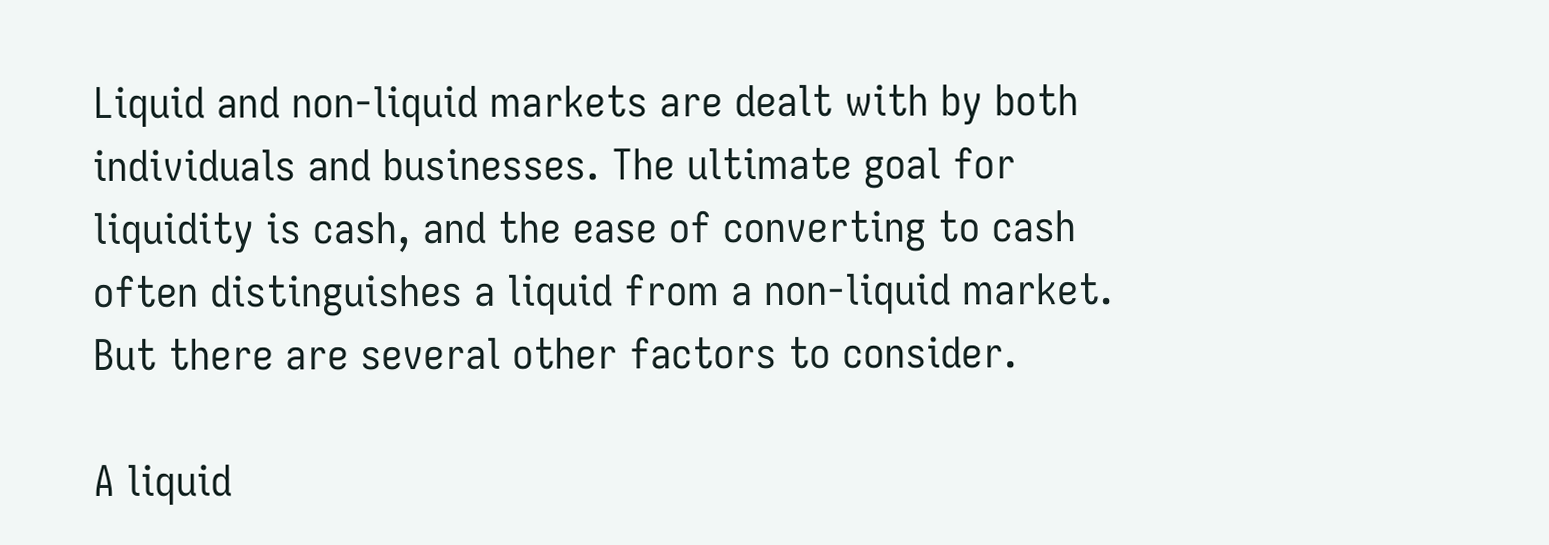Liquid and non-liquid markets are dealt with by both individuals and businesses. The ultimate goal for liquidity is cash, and the ease of converting to cash often distinguishes a liquid from a non-liquid market. But there are several other factors to consider.

A liquid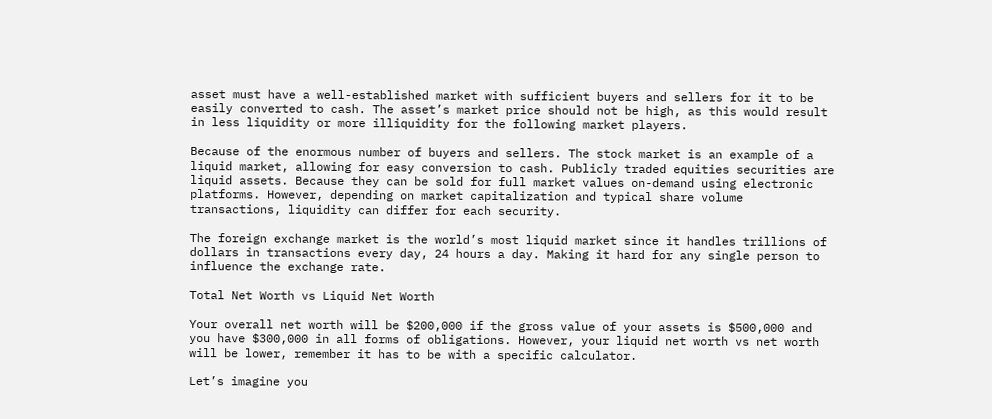asset must have a well-established market with sufficient buyers and sellers for it to be easily converted to cash. The asset’s market price should not be high, as this would result in less liquidity or more illiquidity for the following market players.

Because of the enormous number of buyers and sellers. The stock market is an example of a liquid market, allowing for easy conversion to cash. Publicly traded equities securities are liquid assets. Because they can be sold for full market values on-demand using electronic platforms. However, depending on market capitalization and typical share volume transactions, liquidity can differ for each security.

The foreign exchange market is the world’s most liquid market since it handles trillions of dollars in transactions every day, 24 hours a day. Making it hard for any single person to influence the exchange rate.

Total Net Worth vs Liquid Net Worth

Your overall net worth will be $200,000 if the gross value of your assets is $500,000 and you have $300,000 in all forms of obligations. However, your liquid net worth vs net worth will be lower, remember it has to be with a specific calculator.

Let’s imagine you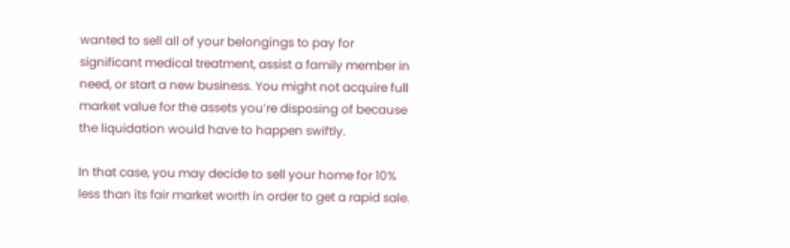wanted to sell all of your belongings to pay for significant medical treatment, assist a family member in need, or start a new business. You might not acquire full market value for the assets you’re disposing of because the liquidation would have to happen swiftly.

In that case, you may decide to sell your home for 10% less than its fair market worth in order to get a rapid sale.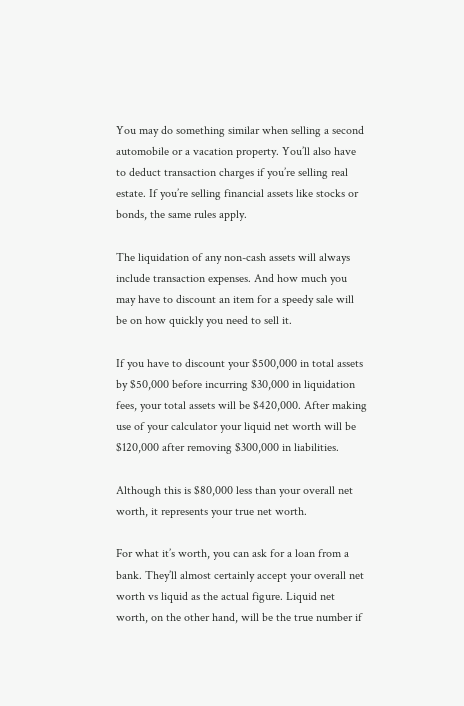You may do something similar when selling a second automobile or a vacation property. You’ll also have to deduct transaction charges if you’re selling real estate. If you’re selling financial assets like stocks or bonds, the same rules apply.

The liquidation of any non-cash assets will always include transaction expenses. And how much you may have to discount an item for a speedy sale will be on how quickly you need to sell it.

If you have to discount your $500,000 in total assets by $50,000 before incurring $30,000 in liquidation fees, your total assets will be $420,000. After making use of your calculator your liquid net worth will be $120,000 after removing $300,000 in liabilities.

Although this is $80,000 less than your overall net worth, it represents your true net worth.

For what it’s worth, you can ask for a loan from a bank. They’ll almost certainly accept your overall net worth vs liquid as the actual figure. Liquid net worth, on the other hand, will be the true number if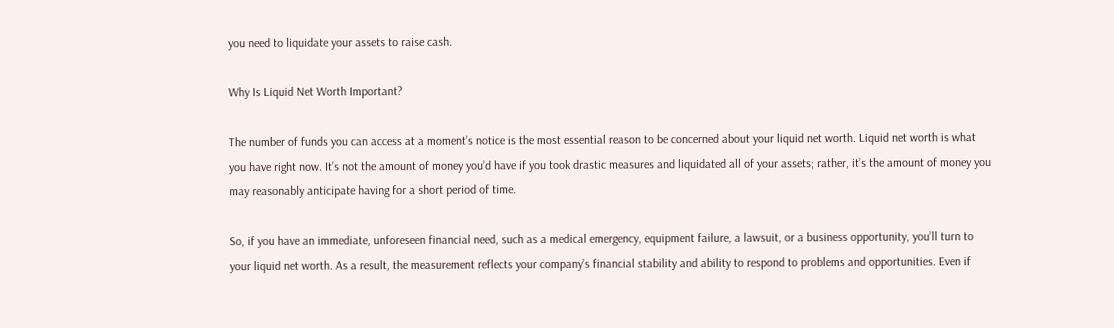you need to liquidate your assets to raise cash.

Why Is Liquid Net Worth Important?

The number of funds you can access at a moment’s notice is the most essential reason to be concerned about your liquid net worth. Liquid net worth is what you have right now. It’s not the amount of money you’d have if you took drastic measures and liquidated all of your assets; rather, it’s the amount of money you may reasonably anticipate having for a short period of time.

So, if you have an immediate, unforeseen financial need, such as a medical emergency, equipment failure, a lawsuit, or a business opportunity, you’ll turn to your liquid net worth. As a result, the measurement reflects your company’s financial stability and ability to respond to problems and opportunities. Even if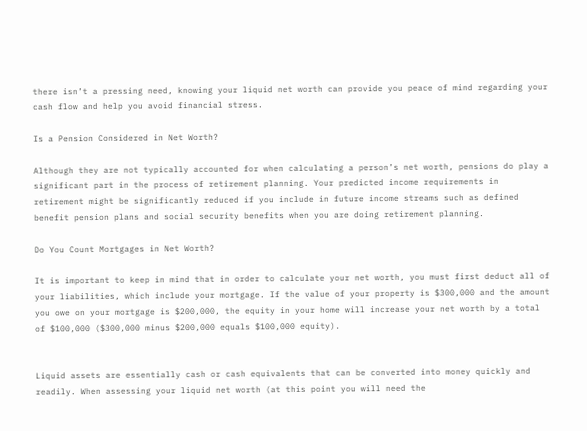there isn’t a pressing need, knowing your liquid net worth can provide you peace of mind regarding your cash flow and help you avoid financial stress.

Is a Pension Considered in Net Worth?

Although they are not typically accounted for when calculating a person’s net worth, pensions do play a significant part in the process of retirement planning. Your predicted income requirements in retirement might be significantly reduced if you include in future income streams such as defined benefit pension plans and social security benefits when you are doing retirement planning.

Do You Count Mortgages in Net Worth?

It is important to keep in mind that in order to calculate your net worth, you must first deduct all of your liabilities, which include your mortgage. If the value of your property is $300,000 and the amount you owe on your mortgage is $200,000, the equity in your home will increase your net worth by a total of $100,000 ($300,000 minus $200,000 equals $100,000 equity).


Liquid assets are essentially cash or cash equivalents that can be converted into money quickly and readily. When assessing your liquid net worth (at this point you will need the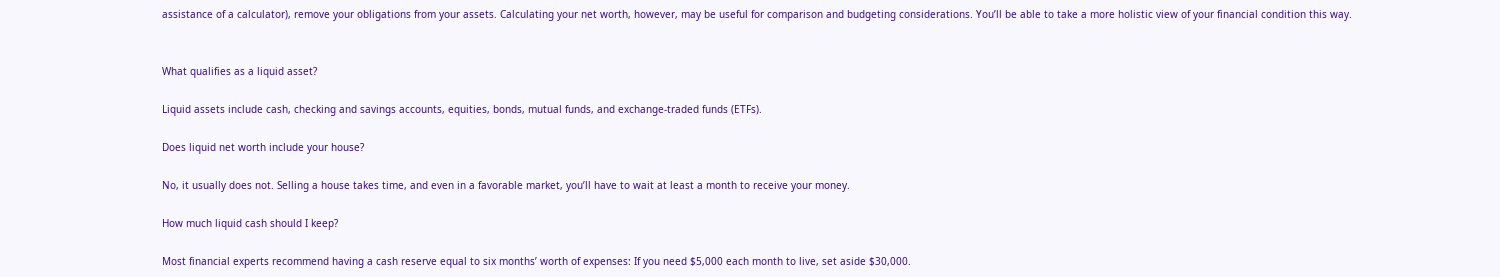assistance of a calculator), remove your obligations from your assets. Calculating your net worth, however, may be useful for comparison and budgeting considerations. You’ll be able to take a more holistic view of your financial condition this way.


What qualifies as a liquid asset?

Liquid assets include cash, checking and savings accounts, equities, bonds, mutual funds, and exchange-traded funds (ETFs).

Does liquid net worth include your house?

No, it usually does not. Selling a house takes time, and even in a favorable market, you’ll have to wait at least a month to receive your money.

How much liquid cash should I keep?

Most financial experts recommend having a cash reserve equal to six months’ worth of expenses: If you need $5,000 each month to live, set aside $30,000.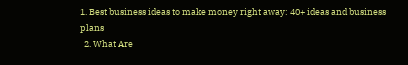1. Best business ideas to make money right away: 40+ ideas and business plans
  2. What Are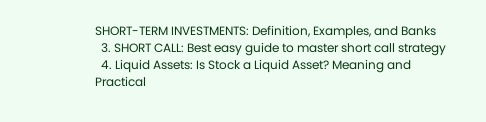SHORT-TERM INVESTMENTS: Definition, Examples, and Banks
  3. SHORT CALL: Best easy guide to master short call strategy
  4. Liquid Assets: Is Stock a Liquid Asset? Meaning and Practical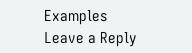Examples
Leave a Reply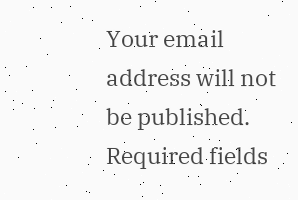Your email address will not be published. Required fields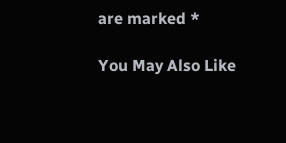are marked *

You May Also Like